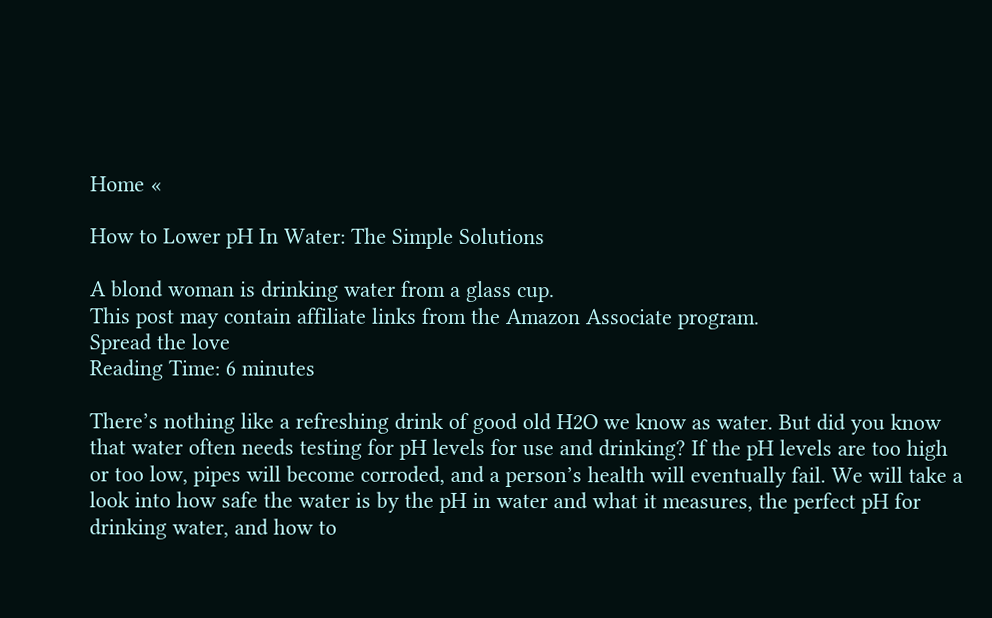Home «

How to Lower pH In Water: The Simple Solutions

A blond woman is drinking water from a glass cup.
This post may contain affiliate links from the Amazon Associate program.
Spread the love
Reading Time: 6 minutes

There’s nothing like a refreshing drink of good old H2O we know as water. But did you know that water often needs testing for pH levels for use and drinking? If the pH levels are too high or too low, pipes will become corroded, and a person’s health will eventually fail. We will take a look into how safe the water is by the pH in water and what it measures, the perfect pH for drinking water, and how to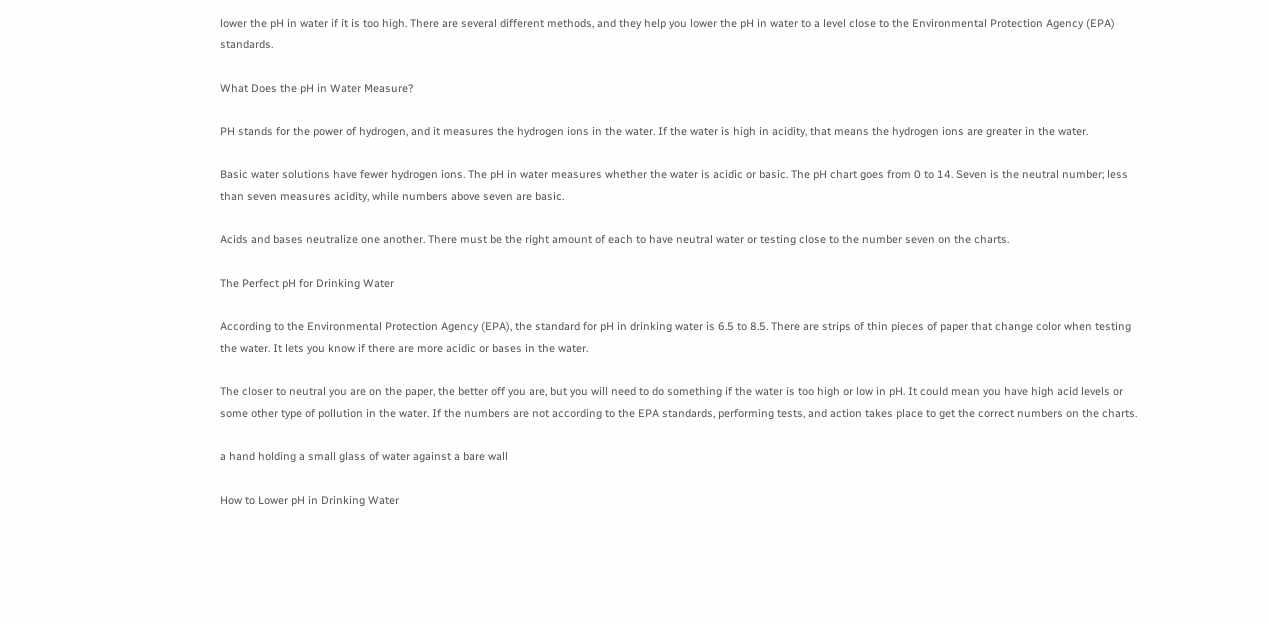lower the pH in water if it is too high. There are several different methods, and they help you lower the pH in water to a level close to the Environmental Protection Agency (EPA) standards.

What Does the pH in Water Measure?

PH stands for the power of hydrogen, and it measures the hydrogen ions in the water. If the water is high in acidity, that means the hydrogen ions are greater in the water.

Basic water solutions have fewer hydrogen ions. The pH in water measures whether the water is acidic or basic. The pH chart goes from 0 to 14. Seven is the neutral number; less than seven measures acidity, while numbers above seven are basic.

Acids and bases neutralize one another. There must be the right amount of each to have neutral water or testing close to the number seven on the charts.

The Perfect pH for Drinking Water

According to the Environmental Protection Agency (EPA), the standard for pH in drinking water is 6.5 to 8.5. There are strips of thin pieces of paper that change color when testing the water. It lets you know if there are more acidic or bases in the water.

The closer to neutral you are on the paper, the better off you are, but you will need to do something if the water is too high or low in pH. It could mean you have high acid levels or some other type of pollution in the water. If the numbers are not according to the EPA standards, performing tests, and action takes place to get the correct numbers on the charts.

a hand holding a small glass of water against a bare wall

How to Lower pH in Drinking Water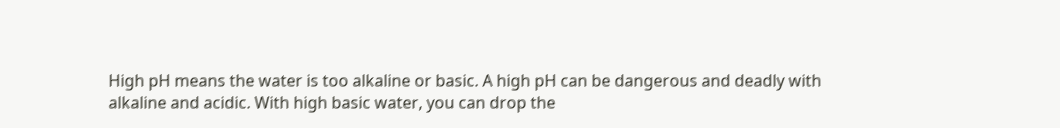High pH means the water is too alkaline or basic. A high pH can be dangerous and deadly with alkaline and acidic. With high basic water, you can drop the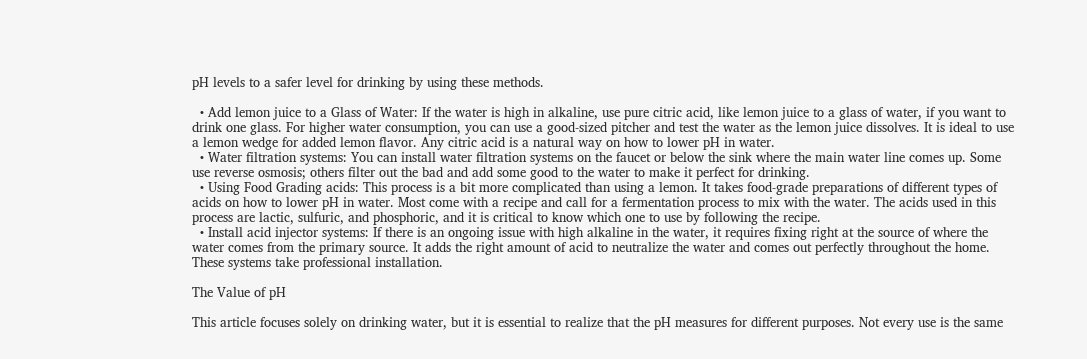pH levels to a safer level for drinking by using these methods.

  • Add lemon juice to a Glass of Water: If the water is high in alkaline, use pure citric acid, like lemon juice to a glass of water, if you want to drink one glass. For higher water consumption, you can use a good-sized pitcher and test the water as the lemon juice dissolves. It is ideal to use a lemon wedge for added lemon flavor. Any citric acid is a natural way on how to lower pH in water.
  • Water filtration systems: You can install water filtration systems on the faucet or below the sink where the main water line comes up. Some use reverse osmosis; others filter out the bad and add some good to the water to make it perfect for drinking.
  • Using Food Grading acids: This process is a bit more complicated than using a lemon. It takes food-grade preparations of different types of acids on how to lower pH in water. Most come with a recipe and call for a fermentation process to mix with the water. The acids used in this process are lactic, sulfuric, and phosphoric, and it is critical to know which one to use by following the recipe.
  • Install acid injector systems: If there is an ongoing issue with high alkaline in the water, it requires fixing right at the source of where the water comes from the primary source. It adds the right amount of acid to neutralize the water and comes out perfectly throughout the home. These systems take professional installation.

The Value of pH

This article focuses solely on drinking water, but it is essential to realize that the pH measures for different purposes. Not every use is the same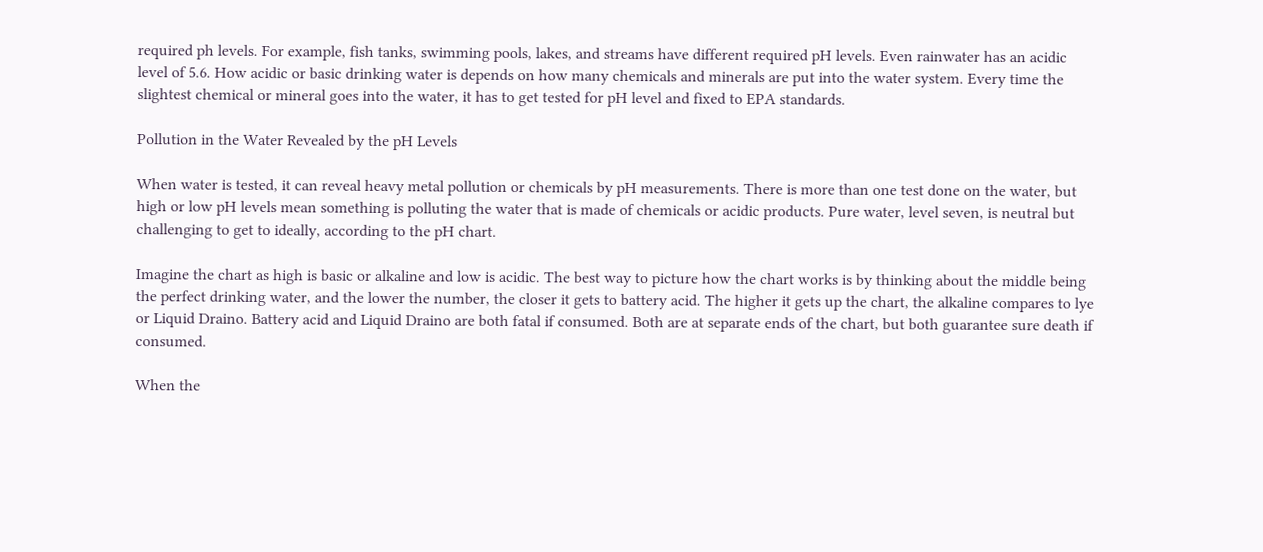required ph levels. For example, fish tanks, swimming pools, lakes, and streams have different required pH levels. Even rainwater has an acidic level of 5.6. How acidic or basic drinking water is depends on how many chemicals and minerals are put into the water system. Every time the slightest chemical or mineral goes into the water, it has to get tested for pH level and fixed to EPA standards.

Pollution in the Water Revealed by the pH Levels

When water is tested, it can reveal heavy metal pollution or chemicals by pH measurements. There is more than one test done on the water, but high or low pH levels mean something is polluting the water that is made of chemicals or acidic products. Pure water, level seven, is neutral but challenging to get to ideally, according to the pH chart.

Imagine the chart as high is basic or alkaline and low is acidic. The best way to picture how the chart works is by thinking about the middle being the perfect drinking water, and the lower the number, the closer it gets to battery acid. The higher it gets up the chart, the alkaline compares to lye or Liquid Draino. Battery acid and Liquid Draino are both fatal if consumed. Both are at separate ends of the chart, but both guarantee sure death if consumed.

When the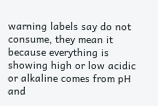warning labels say do not consume, they mean it because everything is showing high or low acidic or alkaline comes from pH and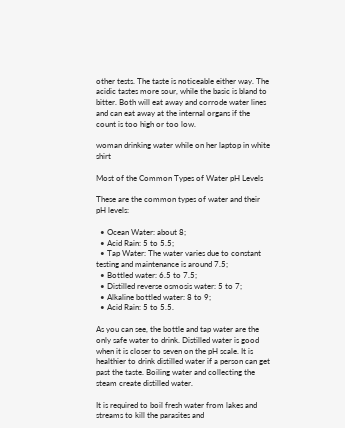other tests. The taste is noticeable either way. The acidic tastes more sour, while the basic is bland to bitter. Both will eat away and corrode water lines and can eat away at the internal organs if the count is too high or too low.

woman drinking water while on her laptop in white shirt

Most of the Common Types of Water pH Levels

These are the common types of water and their pH levels:

  • Ocean Water: about 8;
  • Acid Rain: 5 to 5.5;
  • Tap Water: The water varies due to constant testing and maintenance is around 7.5;
  • Bottled water: 6.5 to 7.5;
  • Distilled reverse osmosis water: 5 to 7;
  • Alkaline bottled water: 8 to 9;
  • Acid Rain: 5 to 5.5.

As you can see, the bottle and tap water are the only safe water to drink. Distilled water is good when it is closer to seven on the pH scale. It is healthier to drink distilled water if a person can get past the taste. Boiling water and collecting the steam create distilled water.

It is required to boil fresh water from lakes and streams to kill the parasites and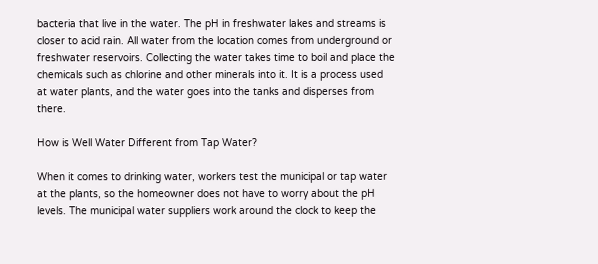bacteria that live in the water. The pH in freshwater lakes and streams is closer to acid rain. All water from the location comes from underground or freshwater reservoirs. Collecting the water takes time to boil and place the chemicals such as chlorine and other minerals into it. It is a process used at water plants, and the water goes into the tanks and disperses from there.

How is Well Water Different from Tap Water?

When it comes to drinking water, workers test the municipal or tap water at the plants, so the homeowner does not have to worry about the pH levels. The municipal water suppliers work around the clock to keep the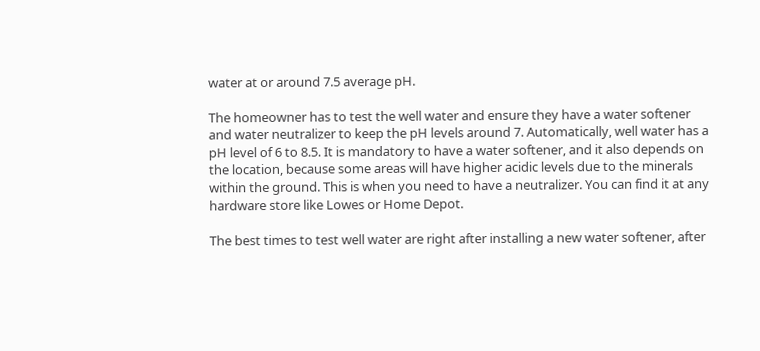water at or around 7.5 average pH.

The homeowner has to test the well water and ensure they have a water softener and water neutralizer to keep the pH levels around 7. Automatically, well water has a pH level of 6 to 8.5. It is mandatory to have a water softener, and it also depends on the location, because some areas will have higher acidic levels due to the minerals within the ground. This is when you need to have a neutralizer. You can find it at any hardware store like Lowes or Home Depot.

The best times to test well water are right after installing a new water softener, after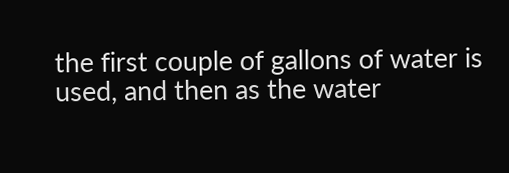the first couple of gallons of water is used, and then as the water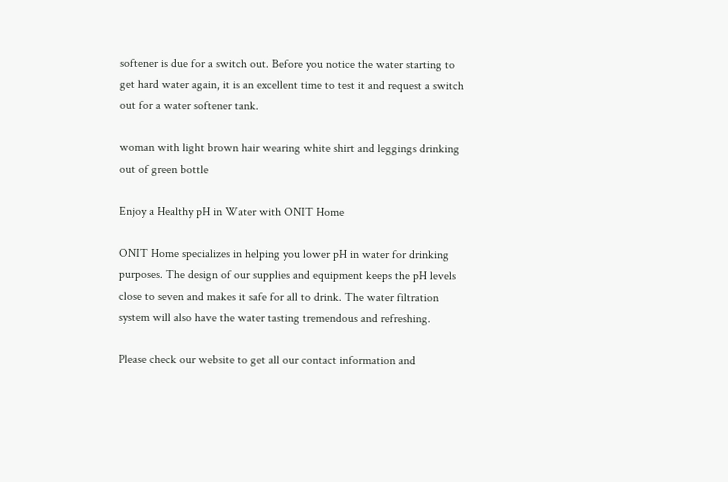softener is due for a switch out. Before you notice the water starting to get hard water again, it is an excellent time to test it and request a switch out for a water softener tank.

woman with light brown hair wearing white shirt and leggings drinking out of green bottle

Enjoy a Healthy pH in Water with ONIT Home

ONIT Home specializes in helping you lower pH in water for drinking purposes. The design of our supplies and equipment keeps the pH levels close to seven and makes it safe for all to drink. The water filtration system will also have the water tasting tremendous and refreshing.

Please check our website to get all our contact information and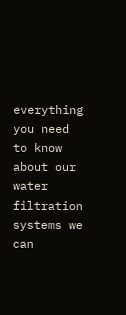everything you need to know about our water filtration systems we can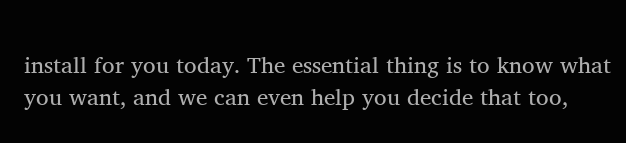install for you today. The essential thing is to know what you want, and we can even help you decide that too,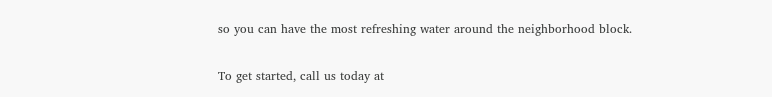so you can have the most refreshing water around the neighborhood block.

To get started, call us today at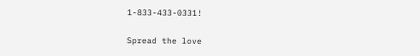1-833-433-0331!

Spread the love